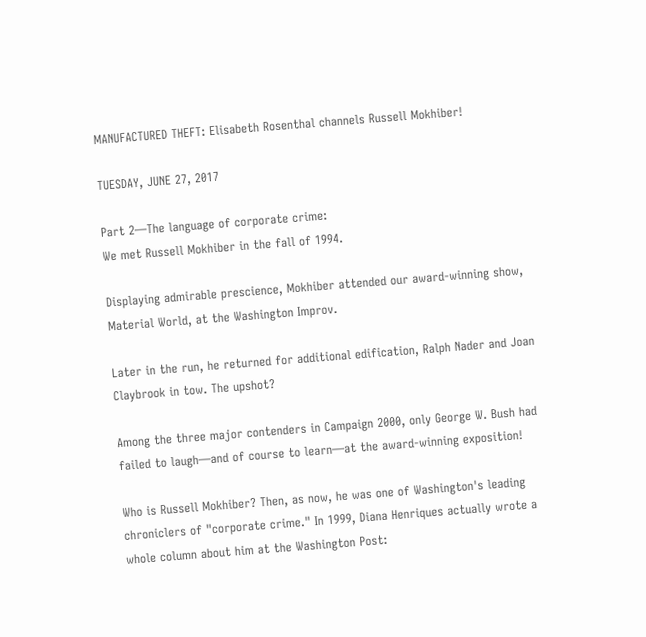MANUFACTURED THEFT: Elisabeth Rosenthal channels Russell Mokhiber!

TUESDAY, JUNE 27, 2017

Part 2—The language of corporate crime:
We met Russell Mokhiber in the fall of 1994.

Displaying admirable prescience, Mokhiber attended our award-winning show, Material World, at the Washington Improv.

Later in the run, he returned for additional edification, Ralph Nader and Joan Claybrook in tow. The upshot?

Among the three major contenders in Campaign 2000, only George W. Bush had failed to laugh—and of course to learn—at the award-winning exposition!

Who is Russell Mokhiber? Then, as now, he was one of Washington's leading chroniclers of "corporate crime." In 1999, Diana Henriques actually wrote a whole column about him at the Washington Post: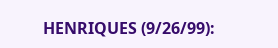HENRIQUES (9/26/99):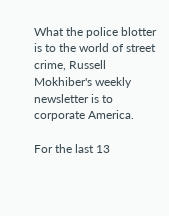What the police blotter is to the world of street crime, Russell Mokhiber's weekly newsletter is to corporate America.

For the last 13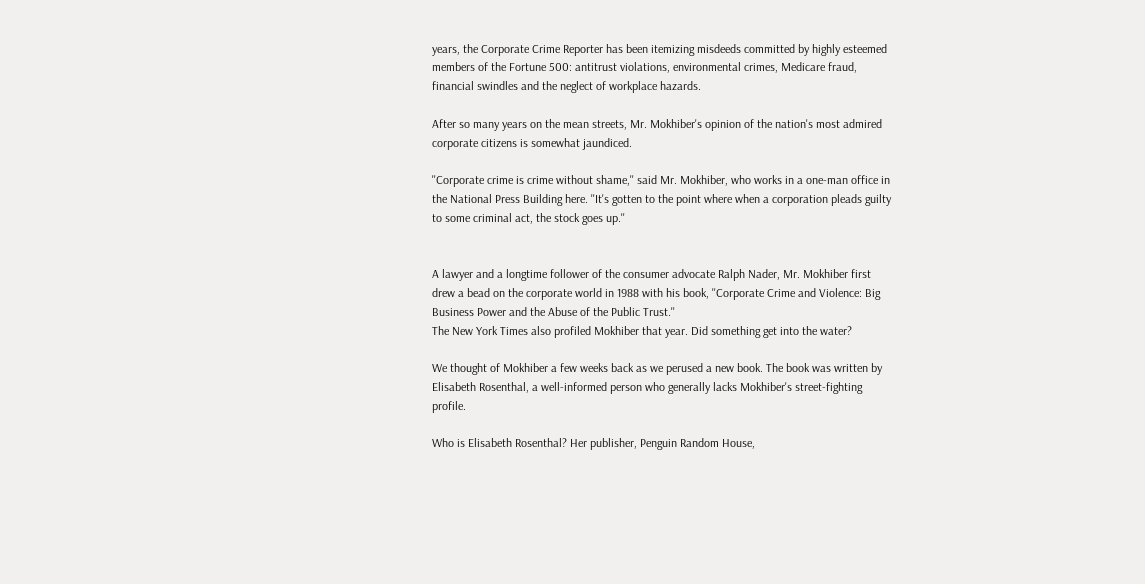years, the Corporate Crime Reporter has been itemizing misdeeds committed by highly esteemed members of the Fortune 500: antitrust violations, environmental crimes, Medicare fraud, financial swindles and the neglect of workplace hazards.

After so many years on the mean streets, Mr. Mokhiber's opinion of the nation's most admired corporate citizens is somewhat jaundiced.

''Corporate crime is crime without shame,'' said Mr. Mokhiber, who works in a one-man office in the National Press Building here. ''It's gotten to the point where when a corporation pleads guilty to some criminal act, the stock goes up.''


A lawyer and a longtime follower of the consumer advocate Ralph Nader, Mr. Mokhiber first drew a bead on the corporate world in 1988 with his book, ''Corporate Crime and Violence: Big Business Power and the Abuse of the Public Trust.''
The New York Times also profiled Mokhiber that year. Did something get into the water?

We thought of Mokhiber a few weeks back as we perused a new book. The book was written by Elisabeth Rosenthal, a well-informed person who generally lacks Mokhiber's street-fighting profile.

Who is Elisabeth Rosenthal? Her publisher, Penguin Random House,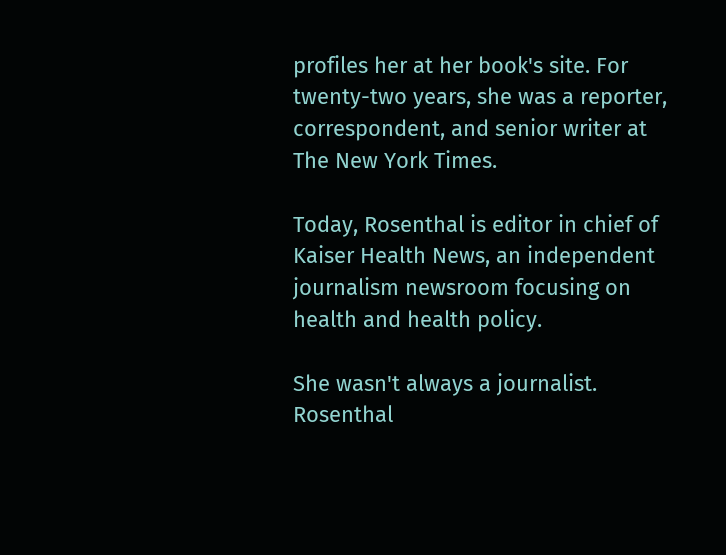profiles her at her book's site. For twenty-two years, she was a reporter, correspondent, and senior writer at The New York Times.

Today, Rosenthal is editor in chief of Kaiser Health News, an independent journalism newsroom focusing on health and health policy.

She wasn't always a journalist. Rosenthal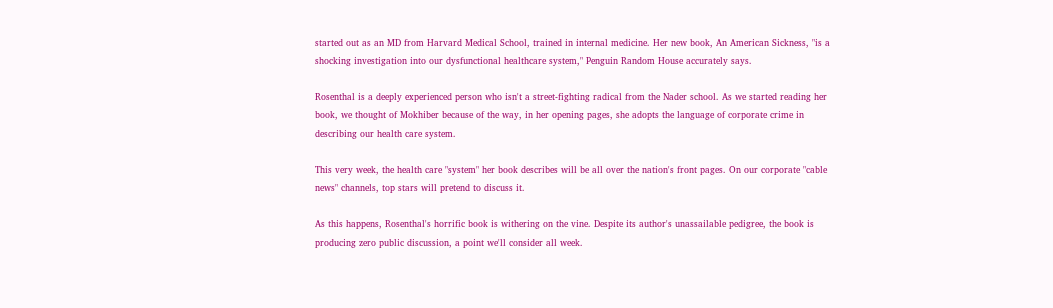started out as an MD from Harvard Medical School, trained in internal medicine. Her new book, An American Sickness, "is a shocking investigation into our dysfunctional healthcare system," Penguin Random House accurately says.

Rosenthal is a deeply experienced person who isn't a street-fighting radical from the Nader school. As we started reading her book, we thought of Mokhiber because of the way, in her opening pages, she adopts the language of corporate crime in describing our health care system.

This very week, the health care "system" her book describes will be all over the nation's front pages. On our corporate "cable news" channels, top stars will pretend to discuss it.

As this happens, Rosenthal's horrific book is withering on the vine. Despite its author's unassailable pedigree, the book is producing zero public discussion, a point we'll consider all week.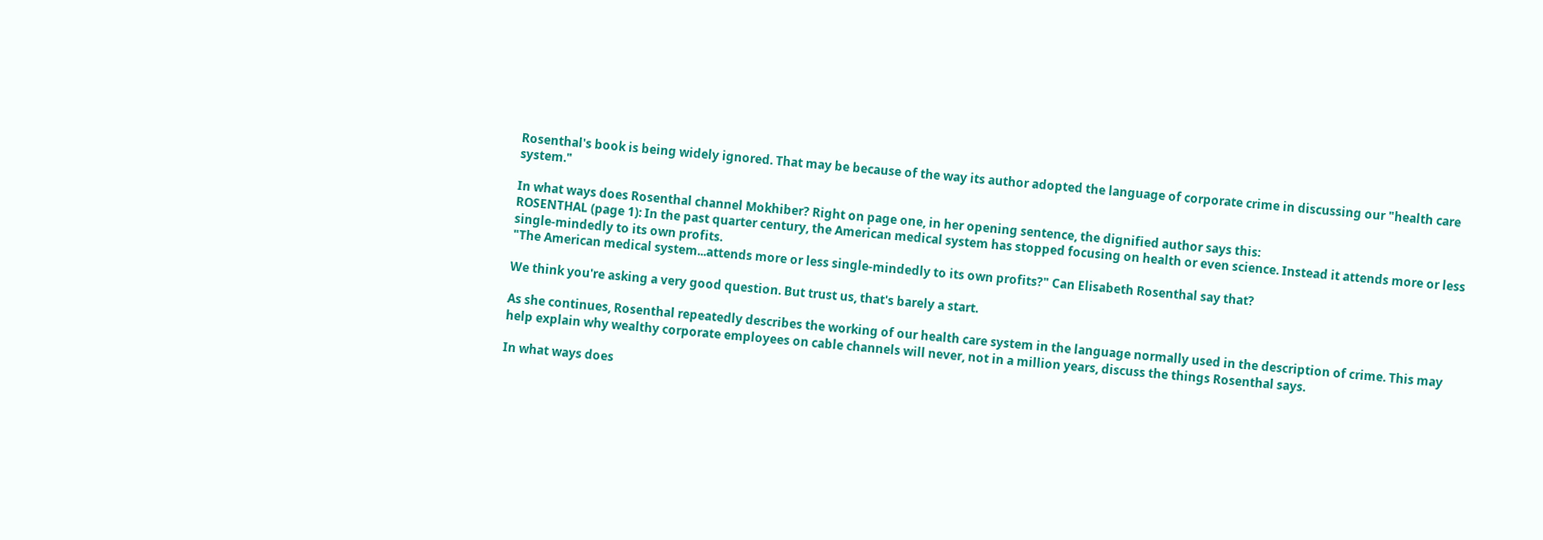Rosenthal's book is being widely ignored. That may be because of the way its author adopted the language of corporate crime in discussing our "health care system."

In what ways does Rosenthal channel Mokhiber? Right on page one, in her opening sentence, the dignified author says this:
ROSENTHAL (page 1): In the past quarter century, the American medical system has stopped focusing on health or even science. Instead it attends more or less single-mindedly to its own profits.
"The American medical system...attends more or less single-mindedly to its own profits?" Can Elisabeth Rosenthal say that?

We think you're asking a very good question. But trust us, that's barely a start.

As she continues, Rosenthal repeatedly describes the working of our health care system in the language normally used in the description of crime. This may help explain why wealthy corporate employees on cable channels will never, not in a million years, discuss the things Rosenthal says.

In what ways does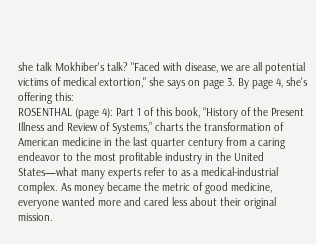she talk Mokhiber's talk? "Faced with disease, we are all potential victims of medical extortion," she says on page 3. By page 4, she's offering this:
ROSENTHAL (page 4): Part 1 of this book, “History of the Present Illness and Review of Systems,” charts the transformation of American medicine in the last quarter century from a caring endeavor to the most profitable industry in the United States—what many experts refer to as a medical-industrial complex. As money became the metric of good medicine, everyone wanted more and cared less about their original mission.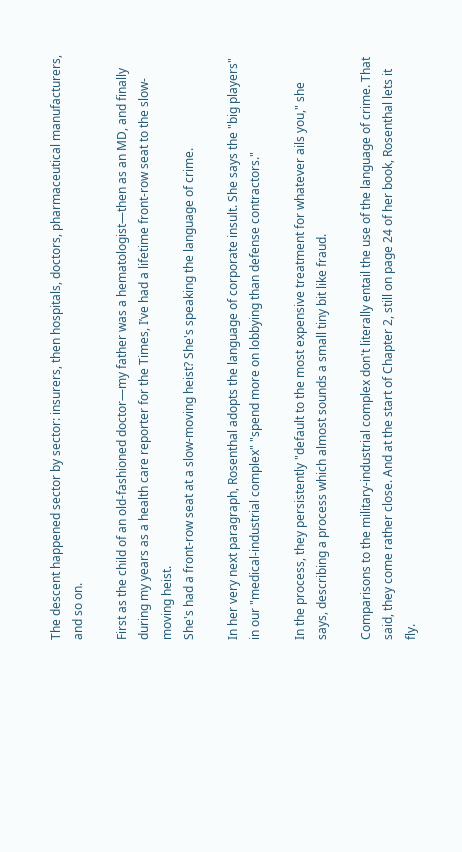The descent happened sector by sector: insurers, then hospitals, doctors, pharmaceutical manufacturers, and so on.

First as the child of an old-fashioned doctor—my father was a hematologist—then as an MD, and finally during my years as a health care reporter for the Times, I’ve had a lifetime front-row seat to the slow-moving heist.
She's had a front-row seat at a slow-moving heist? She's speaking the language of crime.

In her very next paragraph, Rosenthal adopts the language of corporate insult. She says the "big players" in our "medical-industrial complex" "spend more on lobbying than defense contractors."

In the process, they persistently "default to the most expensive treatment for whatever ails you," she says, describing a process which almost sounds a small tiny bit like fraud.

Comparisons to the military-industrial complex don't literally entail the use of the language of crime. That said, they come rather close. And at the start of Chapter 2, still on page 24 of her book, Rosenthal lets it fly.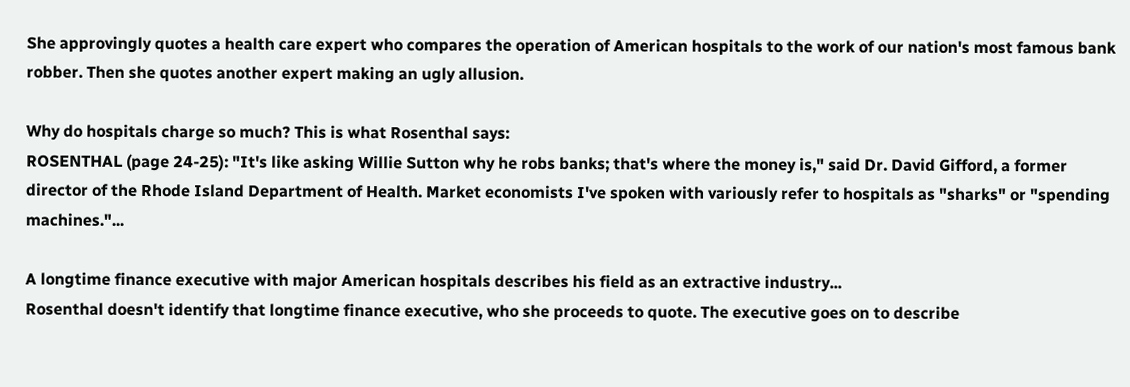She approvingly quotes a health care expert who compares the operation of American hospitals to the work of our nation's most famous bank robber. Then she quotes another expert making an ugly allusion.

Why do hospitals charge so much? This is what Rosenthal says:
ROSENTHAL (page 24-25): "It's like asking Willie Sutton why he robs banks; that's where the money is," said Dr. David Gifford, a former director of the Rhode Island Department of Health. Market economists I've spoken with variously refer to hospitals as "sharks" or "spending machines."...

A longtime finance executive with major American hospitals describes his field as an extractive industry...
Rosenthal doesn't identify that longtime finance executive, who she proceeds to quote. The executive goes on to describe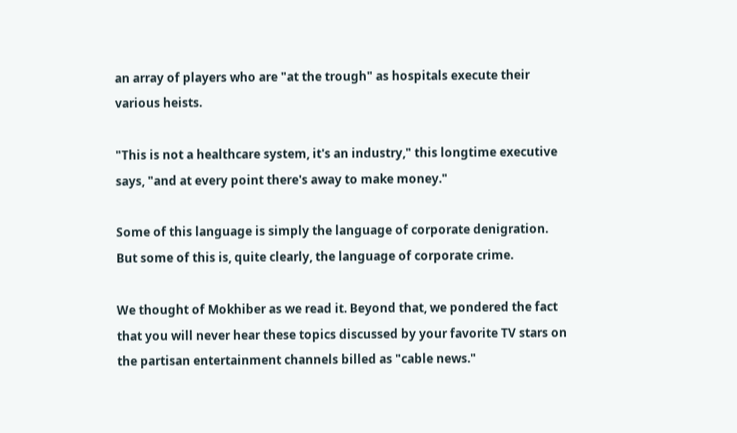an array of players who are "at the trough" as hospitals execute their various heists.

"This is not a healthcare system, it's an industry," this longtime executive says, "and at every point there's away to make money."

Some of this language is simply the language of corporate denigration. But some of this is, quite clearly, the language of corporate crime.

We thought of Mokhiber as we read it. Beyond that, we pondered the fact that you will never hear these topics discussed by your favorite TV stars on the partisan entertainment channels billed as "cable news."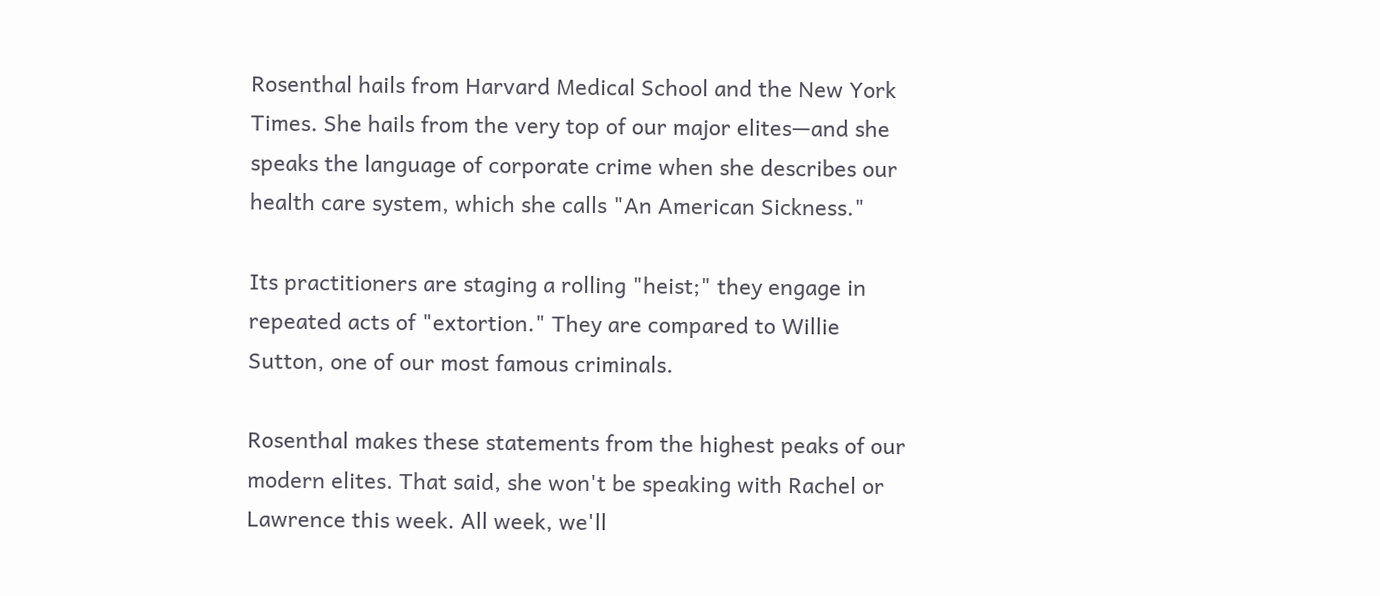Rosenthal hails from Harvard Medical School and the New York Times. She hails from the very top of our major elites—and she speaks the language of corporate crime when she describes our health care system, which she calls "An American Sickness."

Its practitioners are staging a rolling "heist;" they engage in repeated acts of "extortion." They are compared to Willie Sutton, one of our most famous criminals.

Rosenthal makes these statements from the highest peaks of our modern elites. That said, she won't be speaking with Rachel or Lawrence this week. All week, we'll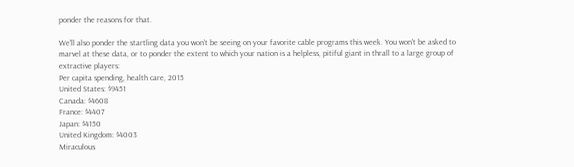ponder the reasons for that.

We'll also ponder the startling data you won't be seeing on your favorite cable programs this week. You won't be asked to marvel at these data, or to ponder the extent to which your nation is a helpless, pitiful giant in thrall to a large group of extractive players:
Per capita spending, health care, 2015
United States: $9451
Canada: $4608
France: $4407
Japan: $4150
United Kingdom: $4003
Miraculous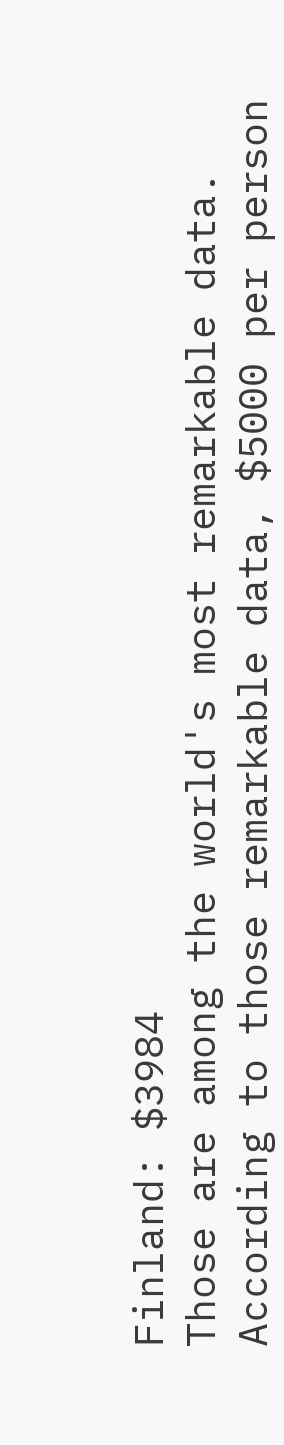Finland: $3984
Those are among the world's most remarkable data. According to those remarkable data, $5000 per person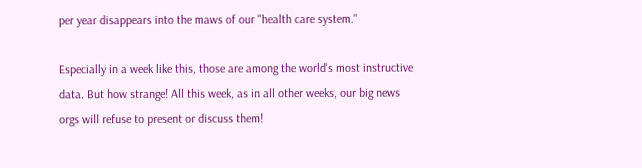per year disappears into the maws of our "health care system."

Especially in a week like this, those are among the world's most instructive data. But how strange! All this week, as in all other weeks, our big news orgs will refuse to present or discuss them!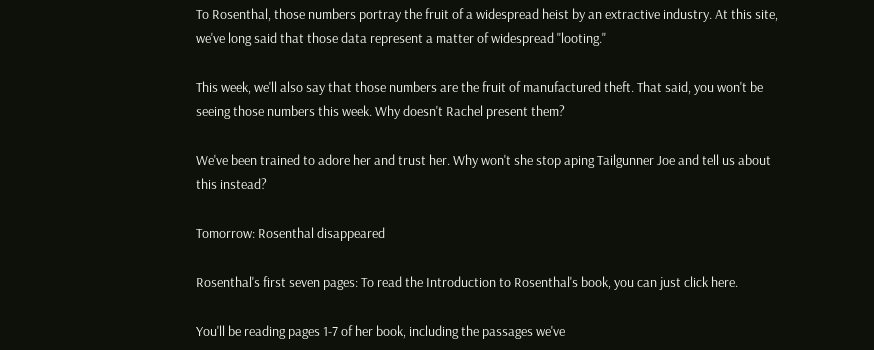To Rosenthal, those numbers portray the fruit of a widespread heist by an extractive industry. At this site, we've long said that those data represent a matter of widespread "looting."

This week, we'll also say that those numbers are the fruit of manufactured theft. That said, you won't be seeing those numbers this week. Why doesn't Rachel present them?

We've been trained to adore her and trust her. Why won't she stop aping Tailgunner Joe and tell us about this instead?

Tomorrow: Rosenthal disappeared

Rosenthal's first seven pages: To read the Introduction to Rosenthal's book, you can just click here.

You'll be reading pages 1-7 of her book, including the passages we've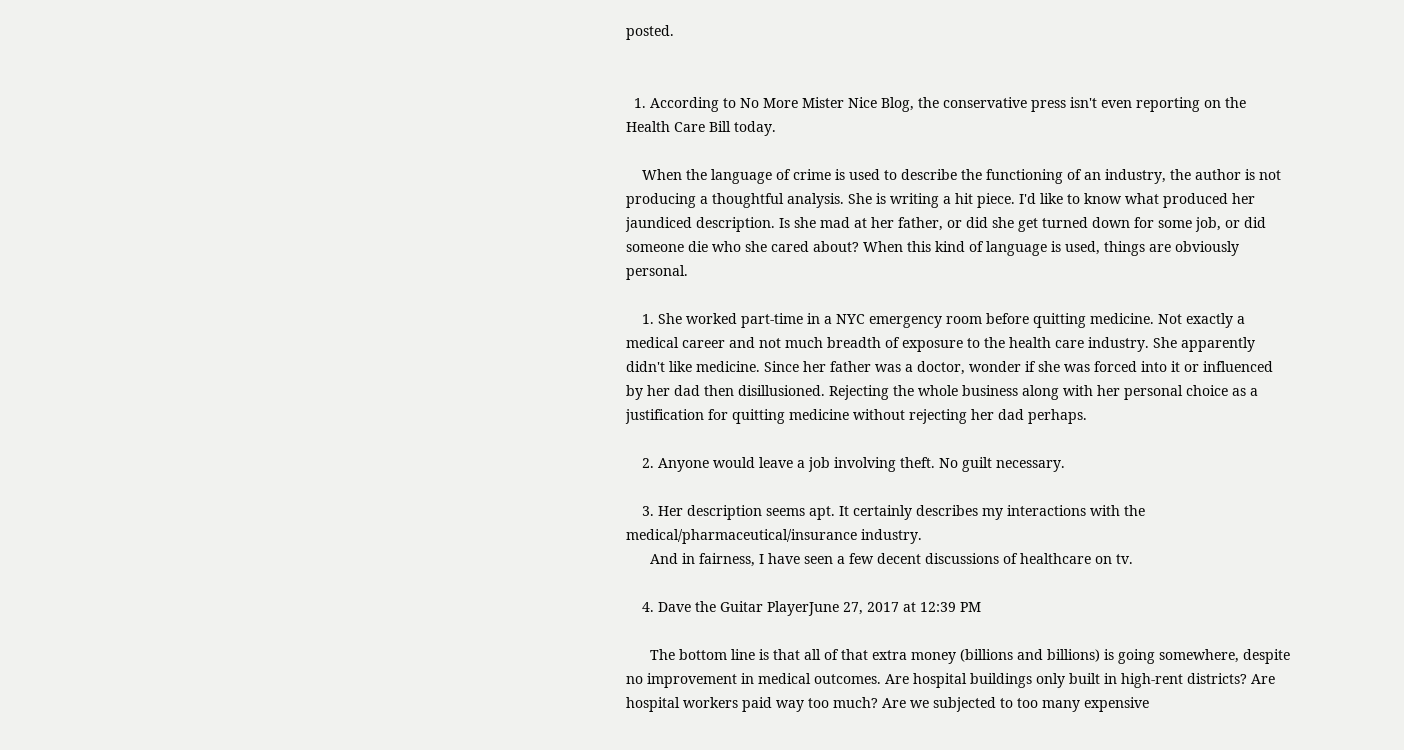posted.


  1. According to No More Mister Nice Blog, the conservative press isn't even reporting on the Health Care Bill today.

    When the language of crime is used to describe the functioning of an industry, the author is not producing a thoughtful analysis. She is writing a hit piece. I'd like to know what produced her jaundiced description. Is she mad at her father, or did she get turned down for some job, or did someone die who she cared about? When this kind of language is used, things are obviously personal.

    1. She worked part-time in a NYC emergency room before quitting medicine. Not exactly a medical career and not much breadth of exposure to the health care industry. She apparently didn't like medicine. Since her father was a doctor, wonder if she was forced into it or influenced by her dad then disillusioned. Rejecting the whole business along with her personal choice as a justification for quitting medicine without rejecting her dad perhaps.

    2. Anyone would leave a job involving theft. No guilt necessary.

    3. Her description seems apt. It certainly describes my interactions with the medical/pharmaceutical/insurance industry.
      And in fairness, I have seen a few decent discussions of healthcare on tv.

    4. Dave the Guitar PlayerJune 27, 2017 at 12:39 PM

      The bottom line is that all of that extra money (billions and billions) is going somewhere, despite no improvement in medical outcomes. Are hospital buildings only built in high-rent districts? Are hospital workers paid way too much? Are we subjected to too many expensive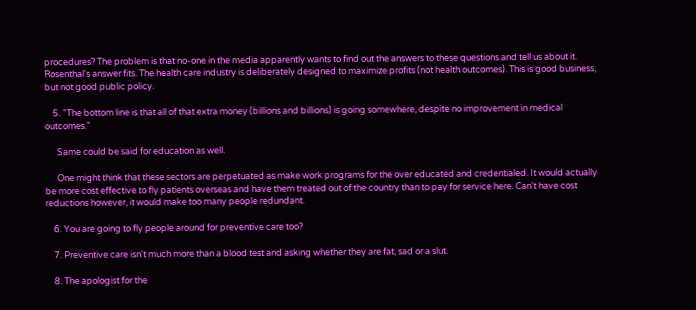procedures? The problem is that no-one in the media apparently wants to find out the answers to these questions and tell us about it. Rosenthal's answer fits. The health care industry is deliberately designed to maximize profits (not health outcomes). This is good business, but not good public policy.

    5. "The bottom line is that all of that extra money (billions and billions) is going somewhere, despite no improvement in medical outcomes."

      Same could be said for education as well.

      One might think that these sectors are perpetuated as make work programs for the over educated and credentialed. It would actually be more cost effective to fly patients overseas and have them treated out of the country than to pay for service here. Can't have cost reductions however, it would make too many people redundant.

    6. You are going to fly people around for preventive care too?

    7. Preventive care isn't much more than a blood test and asking whether they are fat, sad or a slut.

    8. The apologist for the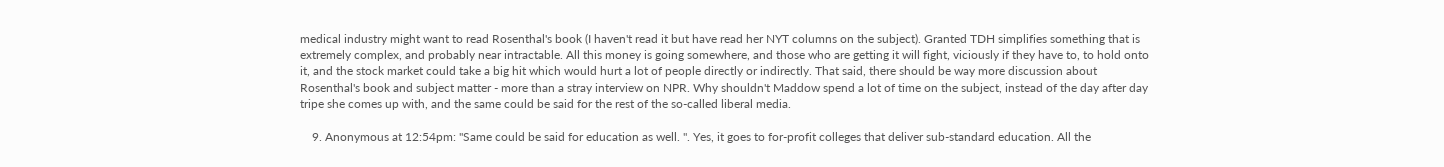medical industry might want to read Rosenthal's book (I haven't read it but have read her NYT columns on the subject). Granted TDH simplifies something that is extremely complex, and probably near intractable. All this money is going somewhere, and those who are getting it will fight, viciously if they have to, to hold onto it, and the stock market could take a big hit which would hurt a lot of people directly or indirectly. That said, there should be way more discussion about Rosenthal's book and subject matter - more than a stray interview on NPR. Why shouldn't Maddow spend a lot of time on the subject, instead of the day after day tripe she comes up with, and the same could be said for the rest of the so-called liberal media.

    9. Anonymous at 12:54pm: "Same could be said for education as well. ". Yes, it goes to for-profit colleges that deliver sub-standard education. All the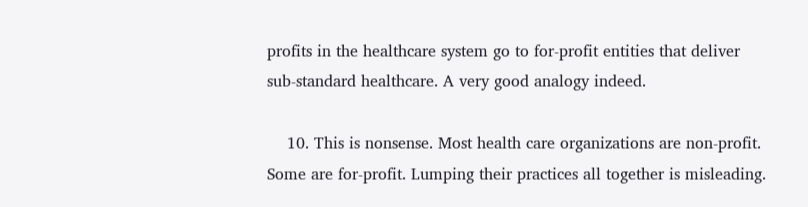profits in the healthcare system go to for-profit entities that deliver sub-standard healthcare. A very good analogy indeed.

    10. This is nonsense. Most health care organizations are non-profit. Some are for-profit. Lumping their practices all together is misleading.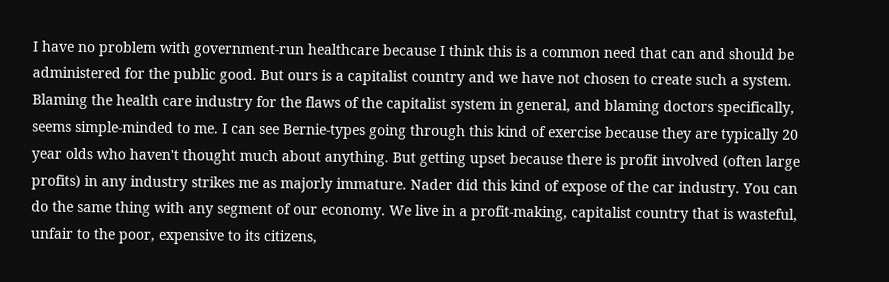I have no problem with government-run healthcare because I think this is a common need that can and should be administered for the public good. But ours is a capitalist country and we have not chosen to create such a system. Blaming the health care industry for the flaws of the capitalist system in general, and blaming doctors specifically, seems simple-minded to me. I can see Bernie-types going through this kind of exercise because they are typically 20 year olds who haven't thought much about anything. But getting upset because there is profit involved (often large profits) in any industry strikes me as majorly immature. Nader did this kind of expose of the car industry. You can do the same thing with any segment of our economy. We live in a profit-making, capitalist country that is wasteful, unfair to the poor, expensive to its citizens,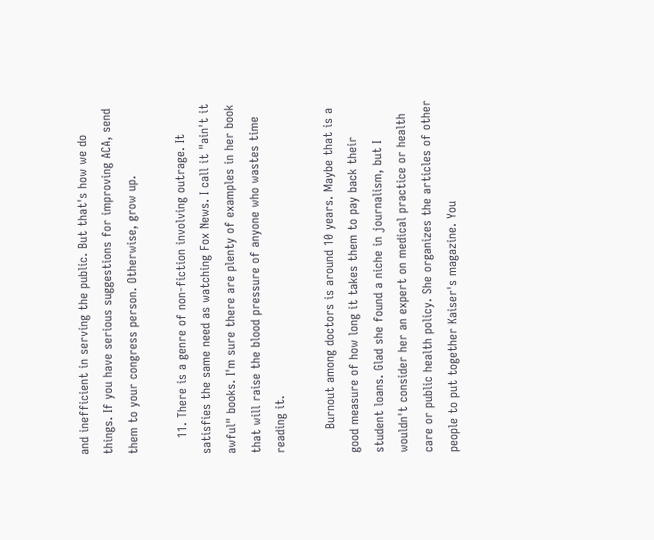and inefficient in serving the public. But that's how we do things. If you have serious suggestions for improving ACA, send them to your congress person. Otherwise, grow up.

    11. There is a genre of non-fiction involving outrage. It satisfies the same need as watching Fox News. I call it "ain't it awful" books. I'm sure there are plenty of examples in her book that will raise the blood pressure of anyone who wastes time reading it.

      Burnout among doctors is around 10 years. Maybe that is a good measure of how long it takes them to pay back their student loans. Glad she found a niche in journalism, but I wouldn't consider her an expert on medical practice or health care or public health policy. She organizes the articles of other people to put together Kaiser's magazine. You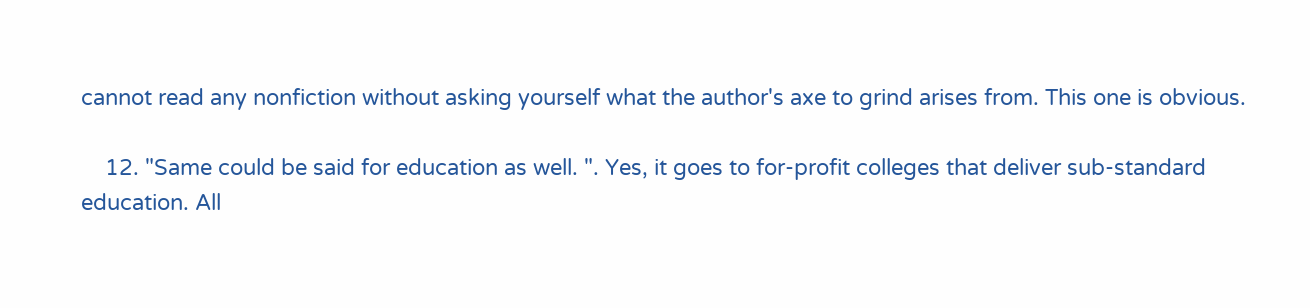cannot read any nonfiction without asking yourself what the author's axe to grind arises from. This one is obvious.

    12. "Same could be said for education as well. ". Yes, it goes to for-profit colleges that deliver sub-standard education. All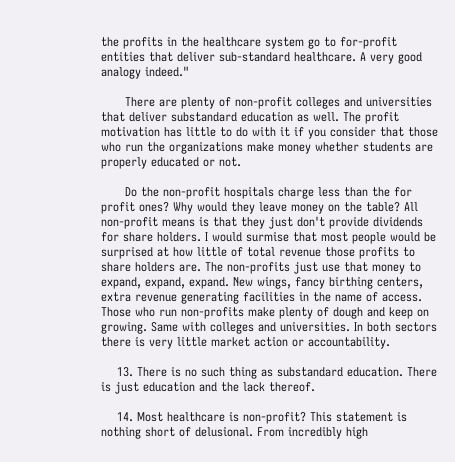the profits in the healthcare system go to for-profit entities that deliver sub-standard healthcare. A very good analogy indeed."

      There are plenty of non-profit colleges and universities that deliver substandard education as well. The profit motivation has little to do with it if you consider that those who run the organizations make money whether students are properly educated or not.

      Do the non-profit hospitals charge less than the for profit ones? Why would they leave money on the table? All non-profit means is that they just don't provide dividends for share holders. I would surmise that most people would be surprised at how little of total revenue those profits to share holders are. The non-profits just use that money to expand, expand, expand. New wings, fancy birthing centers, extra revenue generating facilities in the name of access. Those who run non-profits make plenty of dough and keep on growing. Same with colleges and universities. In both sectors there is very little market action or accountability.

    13. There is no such thing as substandard education. There is just education and the lack thereof.

    14. Most healthcare is non-profit? This statement is nothing short of delusional. From incredibly high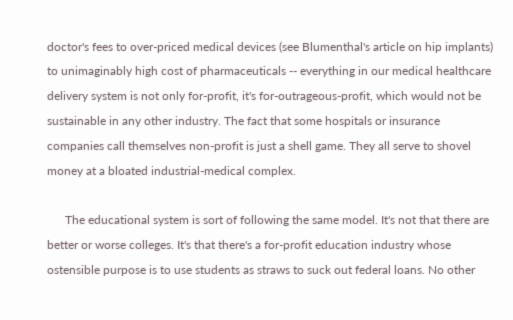doctor's fees to over-priced medical devices (see Blumenthal's article on hip implants) to unimaginably high cost of pharmaceuticals -- everything in our medical healthcare delivery system is not only for-profit, it's for-outrageous-profit, which would not be sustainable in any other industry. The fact that some hospitals or insurance companies call themselves non-profit is just a shell game. They all serve to shovel money at a bloated industrial-medical complex.

      The educational system is sort of following the same model. It's not that there are better or worse colleges. It's that there's a for-profit education industry whose ostensible purpose is to use students as straws to suck out federal loans. No other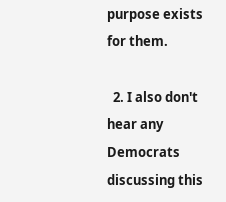purpose exists for them.

  2. I also don't hear any Democrats discussing this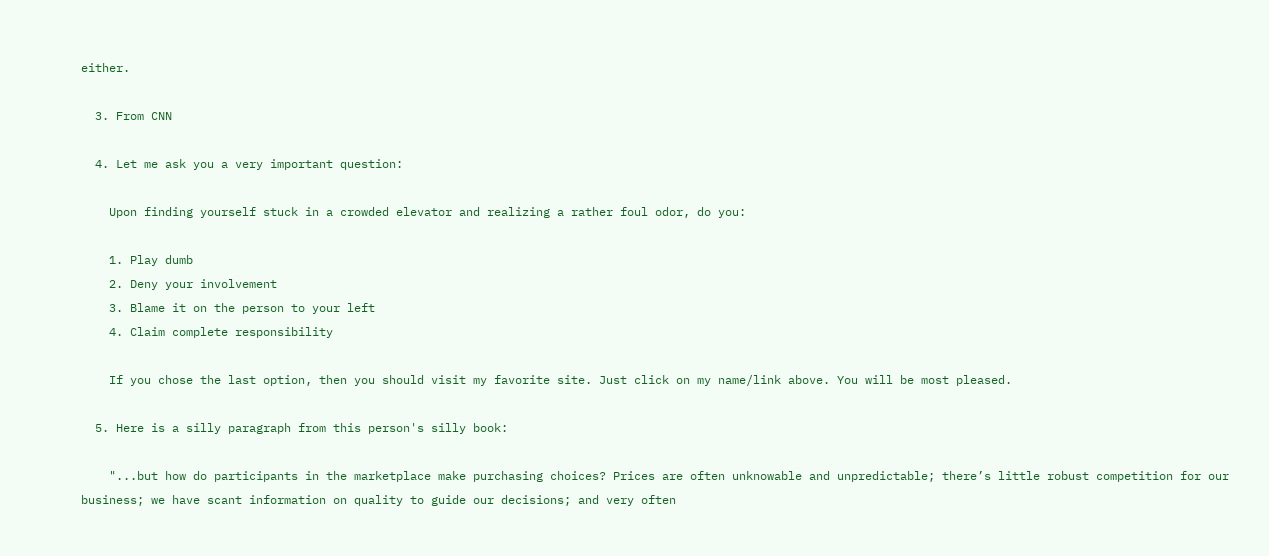either.

  3. From CNN

  4. Let me ask you a very important question:

    Upon finding yourself stuck in a crowded elevator and realizing a rather foul odor, do you:

    1. Play dumb
    2. Deny your involvement
    3. Blame it on the person to your left
    4. Claim complete responsibility

    If you chose the last option, then you should visit my favorite site. Just click on my name/link above. You will be most pleased.

  5. Here is a silly paragraph from this person's silly book:

    "...but how do participants in the marketplace make purchasing choices? Prices are often unknowable and unpredictable; there’s little robust competition for our business; we have scant information on quality to guide our decisions; and very often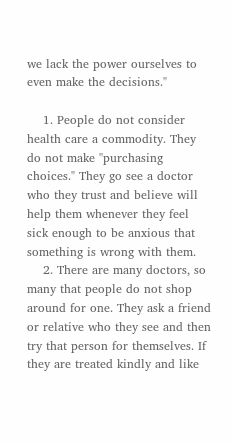we lack the power ourselves to even make the decisions."

    1. People do not consider health care a commodity. They do not make "purchasing choices." They go see a doctor who they trust and believe will help them whenever they feel sick enough to be anxious that something is wrong with them.
    2. There are many doctors, so many that people do not shop around for one. They ask a friend or relative who they see and then try that person for themselves. If they are treated kindly and like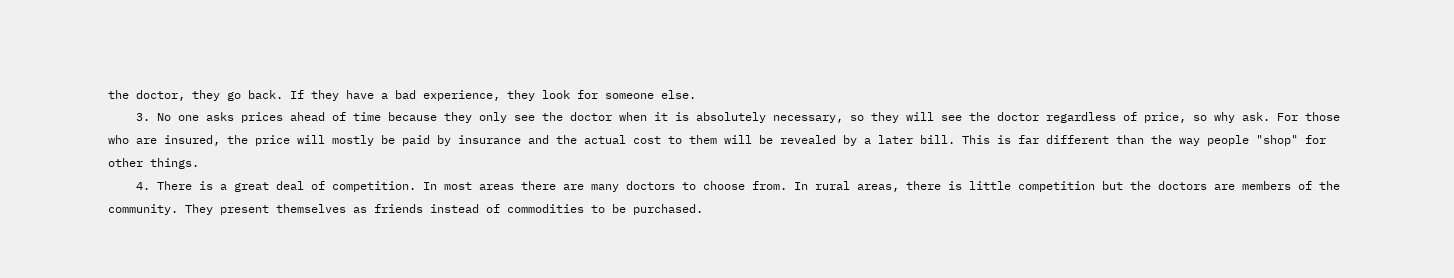the doctor, they go back. If they have a bad experience, they look for someone else.
    3. No one asks prices ahead of time because they only see the doctor when it is absolutely necessary, so they will see the doctor regardless of price, so why ask. For those who are insured, the price will mostly be paid by insurance and the actual cost to them will be revealed by a later bill. This is far different than the way people "shop" for other things.
    4. There is a great deal of competition. In most areas there are many doctors to choose from. In rural areas, there is little competition but the doctors are members of the community. They present themselves as friends instead of commodities to be purchased.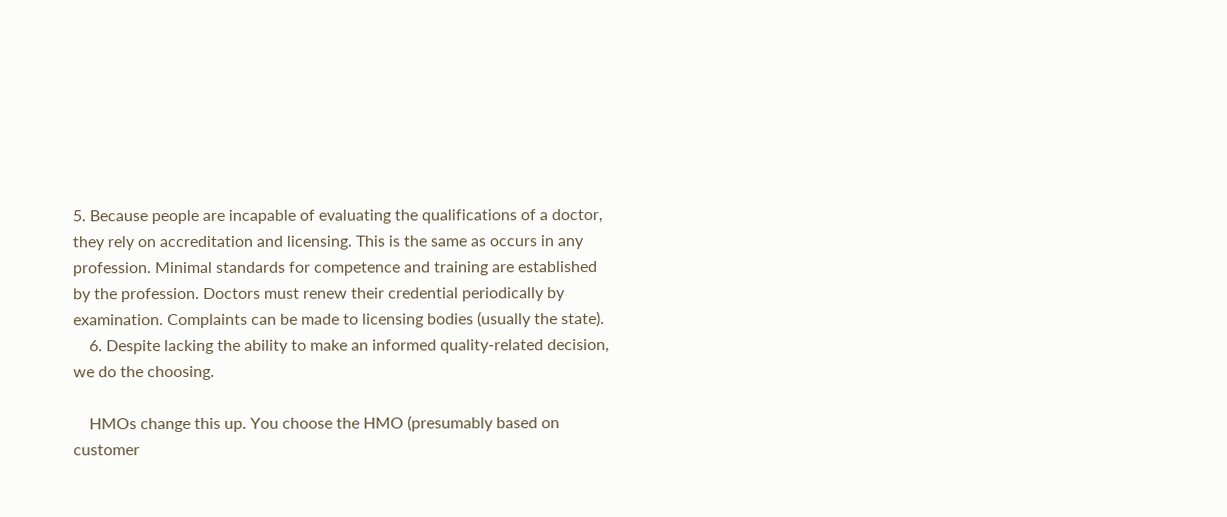5. Because people are incapable of evaluating the qualifications of a doctor, they rely on accreditation and licensing. This is the same as occurs in any profession. Minimal standards for competence and training are established by the profession. Doctors must renew their credential periodically by examination. Complaints can be made to licensing bodies (usually the state).
    6. Despite lacking the ability to make an informed quality-related decision, we do the choosing.

    HMOs change this up. You choose the HMO (presumably based on customer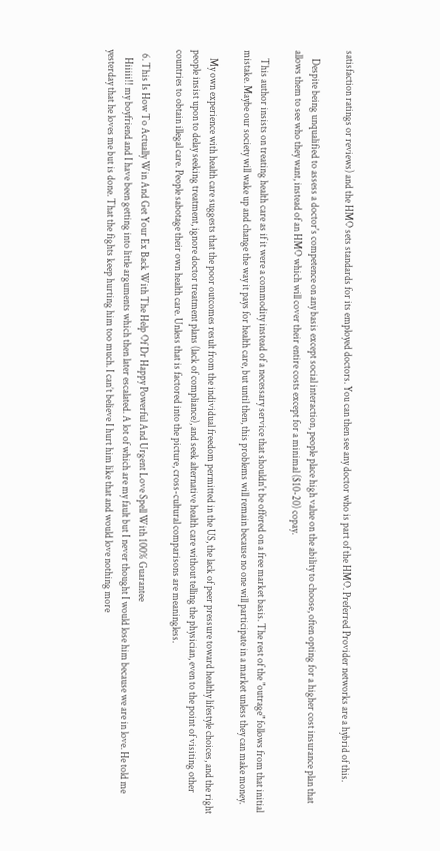satisfaction ratings or reviews) and the HMO sets standards for its employed doctors. You can then see any doctor who is part of the HMO. Preferred Provider networks are a hybrid of this.

    Despite being unqualified to assess a doctor's competence on any basis except social interaction, people place high value on the ability to choose, often opting for a higher cost insurance plan that allows them to see who they want, instead of an HMO which will cover their entire costs except for a minimal ($10-20) copay.

    This author insists on treating health care as if it were a commodity instead of a necessary service that shouldn't be offered on a free market basis. The rest of the "outrage" follows from that initial mistake. Maybe our society will wake up and change the way it pays for health care, but until then, this problems will remain because no one will participate in a market unless they can make money.

    My own experience with health care suggests that the poor outcomes result from the individual freedom permitted in the US, the lack of peer pressure toward healthy lifestyle choices, and the right people insist upon to delay seeking treatment, ignore doctor treatment plans (lack of compliance), and seek alternative health care without telling the physician, even to the point of visiting other countries to obtain illegal care. People sabotage their own health care. Unless that is factored into the picture, cross-cultural comparisons are meaningless.

  6. This Is How To Actually Win And Get Your Ex Back With The Help Of Dr Happy Powerful And Urgent Love Spell With 100% Guarantee
    Hiiiii!! my boyfriend and I have been getting into little arguments which then later escalated. A lot of which are my fault but I never thought I would lose him because we are in love. He told me yesterday that he loves me but is done. That the fights keep hurting him too much. I can’t believe I hurt him like that and would love nothing more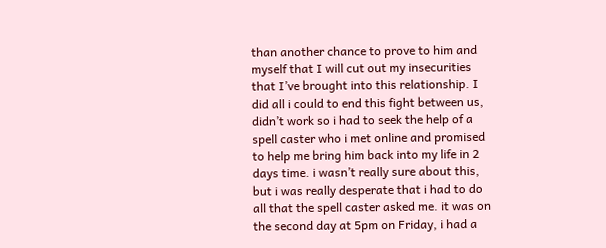than another chance to prove to him and myself that I will cut out my insecurities that I’ve brought into this relationship. I did all i could to end this fight between us, didn’t work so i had to seek the help of a spell caster who i met online and promised to help me bring him back into my life in 2 days time. i wasn’t really sure about this, but i was really desperate that i had to do all that the spell caster asked me. it was on the second day at 5pm on Friday, i had a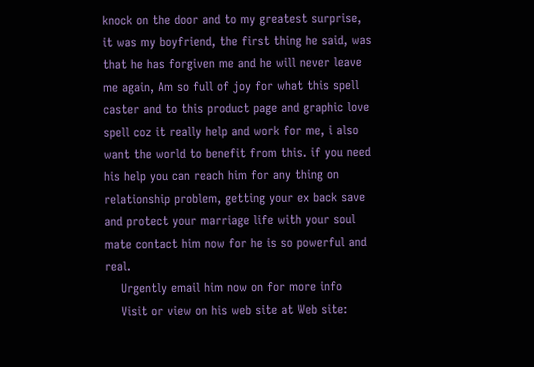knock on the door and to my greatest surprise, it was my boyfriend, the first thing he said, was that he has forgiven me and he will never leave me again, Am so full of joy for what this spell caster and to this product page and graphic love spell coz it really help and work for me, i also want the world to benefit from this. if you need his help you can reach him for any thing on relationship problem, getting your ex back save and protect your marriage life with your soul mate contact him now for he is so powerful and real.
    Urgently email him now on for more info
    Visit or view on his web site at Web site: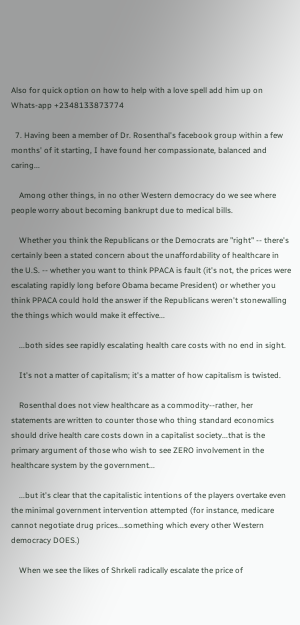Also for quick option on how to help with a love spell add him up on Whats-app +2348133873774

  7. Having been a member of Dr. Rosenthal's facebook group within a few months' of it starting, I have found her compassionate, balanced and caring...

    Among other things, in no other Western democracy do we see where people worry about becoming bankrupt due to medical bills.

    Whether you think the Republicans or the Democrats are "right" -- there's certainly been a stated concern about the unaffordability of healthcare in the U.S. -- whether you want to think PPACA is fault (it's not, the prices were escalating rapidly long before Obama became President) or whether you think PPACA could hold the answer if the Republicans weren't stonewalling the things which would make it effective...

    ...both sides see rapidly escalating health care costs with no end in sight.

    It's not a matter of capitalism; it's a matter of how capitalism is twisted.

    Rosenthal does not view healthcare as a commodity--rather, her statements are written to counter those who thing standard economics should drive health care costs down in a capitalist society...that is the primary argument of those who wish to see ZERO involvement in the healthcare system by the government...

    ...but it's clear that the capitalistic intentions of the players overtake even the minimal government intervention attempted (for instance, medicare cannot negotiate drug prices...something which every other Western democracy DOES.)

    When we see the likes of Shrkeli radically escalate the price of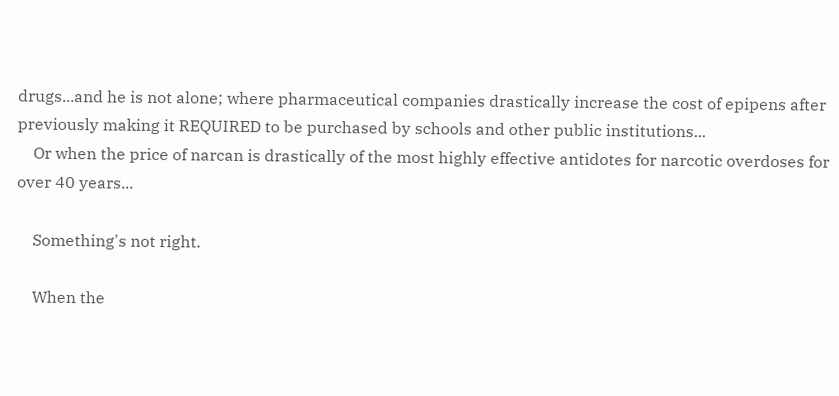drugs...and he is not alone; where pharmaceutical companies drastically increase the cost of epipens after previously making it REQUIRED to be purchased by schools and other public institutions...
    Or when the price of narcan is drastically of the most highly effective antidotes for narcotic overdoses for over 40 years...

    Something's not right.

    When the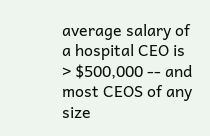average salary of a hospital CEO is > $500,000 -- and most CEOS of any size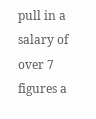pull in a salary of over 7 figures a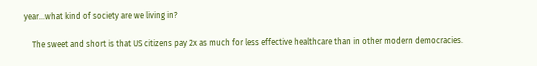year...what kind of society are we living in?

    The sweet and short is that US citizens pay 2x as much for less effective healthcare than in other modern democracies.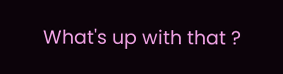What's up with that ?